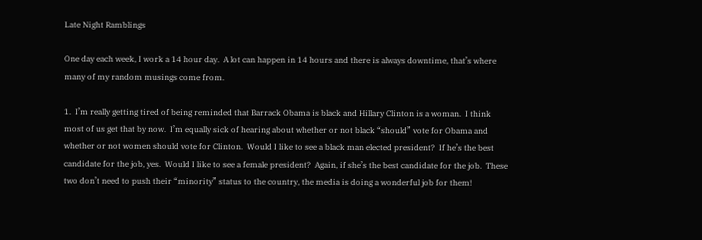Late Night Ramblings

One day each week, I work a 14 hour day.  A lot can happen in 14 hours and there is always downtime, that’s where many of my random musings come from.

1.  I’m really getting tired of being reminded that Barrack Obama is black and Hillary Clinton is a woman.  I think most of us get that by now.  I’m equally sick of hearing about whether or not black “should” vote for Obama and whether or not women should vote for Clinton.  Would I like to see a black man elected president?  If he’s the best candidate for the job, yes.  Would I like to see a female president?  Again, if she’s the best candidate for the job.  These two don’t need to push their “minority” status to the country, the media is doing a wonderful job for them!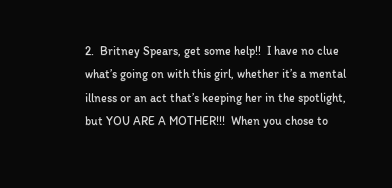2.  Britney Spears, get some help!!  I have no clue what’s going on with this girl, whether it’s a mental illness or an act that’s keeping her in the spotlight, but YOU ARE A MOTHER!!!  When you chose to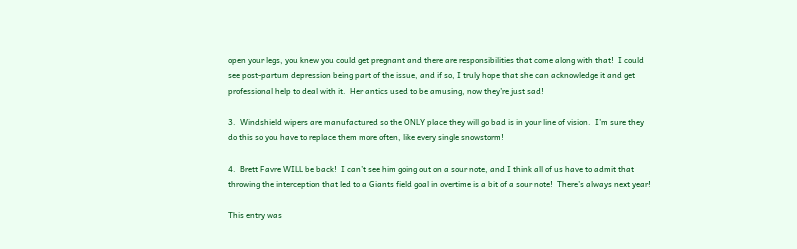open your legs, you knew you could get pregnant and there are responsibilities that come along with that!  I could see post-partum depression being part of the issue, and if so, I truly hope that she can acknowledge it and get professional help to deal with it.  Her antics used to be amusing, now they’re just sad!

3.  Windshield wipers are manufactured so the ONLY place they will go bad is in your line of vision.  I’m sure they do this so you have to replace them more often, like every single snowstorm!

4.  Brett Favre WILL be back!  I can’t see him going out on a sour note, and I think all of us have to admit that throwing the interception that led to a Giants field goal in overtime is a bit of a sour note!  There’s always next year!

This entry was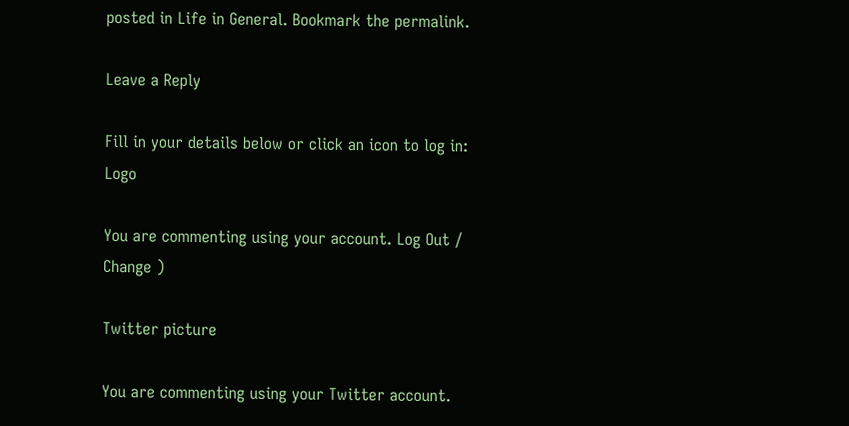posted in Life in General. Bookmark the permalink.

Leave a Reply

Fill in your details below or click an icon to log in: Logo

You are commenting using your account. Log Out / Change )

Twitter picture

You are commenting using your Twitter account.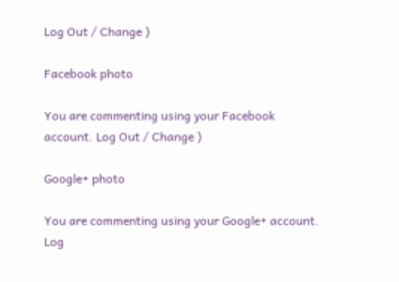Log Out / Change )

Facebook photo

You are commenting using your Facebook account. Log Out / Change )

Google+ photo

You are commenting using your Google+ account. Log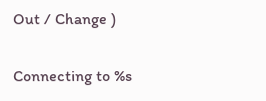Out / Change )

Connecting to %s